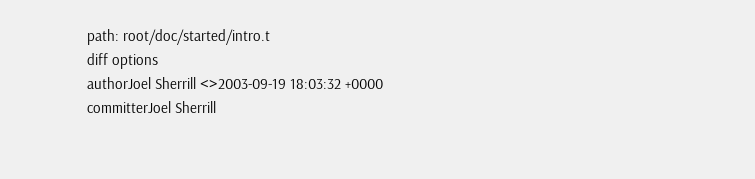path: root/doc/started/intro.t
diff options
authorJoel Sherrill <>2003-09-19 18:03:32 +0000
committerJoel Sherrill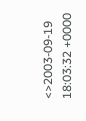<>2003-09-19 18:03:32 +0000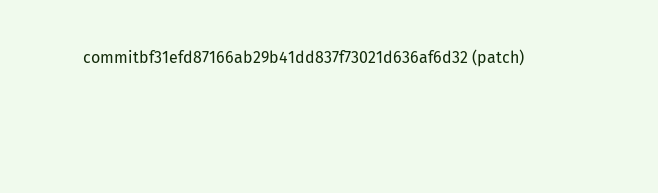commitbf31efd87166ab29b41dd837f73021d636af6d32 (patch)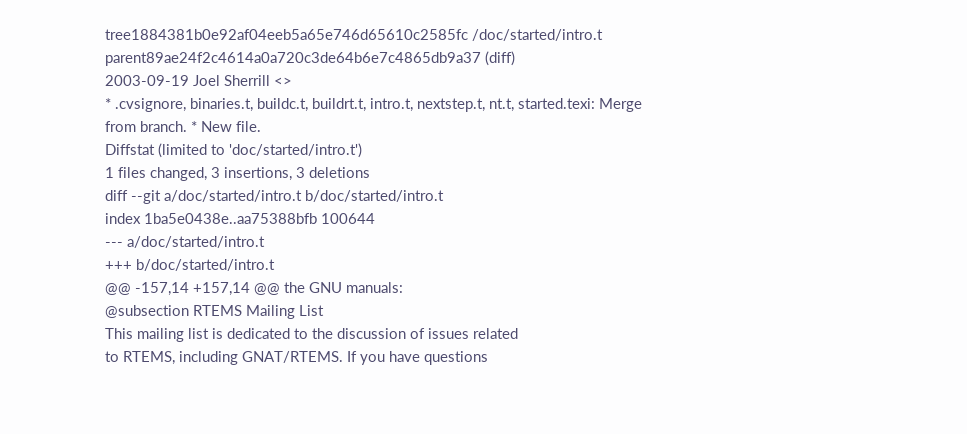tree1884381b0e92af04eeb5a65e746d65610c2585fc /doc/started/intro.t
parent89ae24f2c4614a0a720c3de64b6e7c4865db9a37 (diff)
2003-09-19 Joel Sherrill <>
* .cvsignore, binaries.t, buildc.t, buildrt.t, intro.t, nextstep.t, nt.t, started.texi: Merge from branch. * New file.
Diffstat (limited to 'doc/started/intro.t')
1 files changed, 3 insertions, 3 deletions
diff --git a/doc/started/intro.t b/doc/started/intro.t
index 1ba5e0438e..aa75388bfb 100644
--- a/doc/started/intro.t
+++ b/doc/started/intro.t
@@ -157,14 +157,14 @@ the GNU manuals:
@subsection RTEMS Mailing List
This mailing list is dedicated to the discussion of issues related
to RTEMS, including GNAT/RTEMS. If you have questions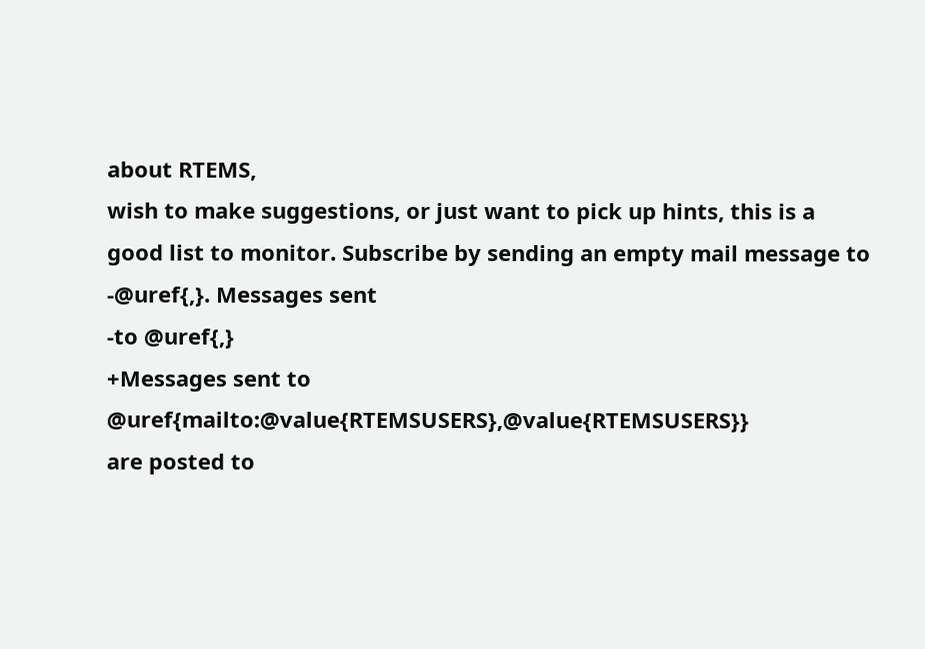about RTEMS,
wish to make suggestions, or just want to pick up hints, this is a
good list to monitor. Subscribe by sending an empty mail message to
-@uref{,}. Messages sent
-to @uref{,}
+Messages sent to @uref{mailto:@value{RTEMSUSERS},@value{RTEMSUSERS}}
are posted to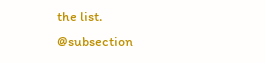the list.
@subsection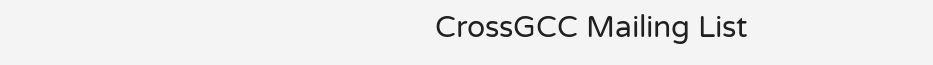CrossGCC Mailing List